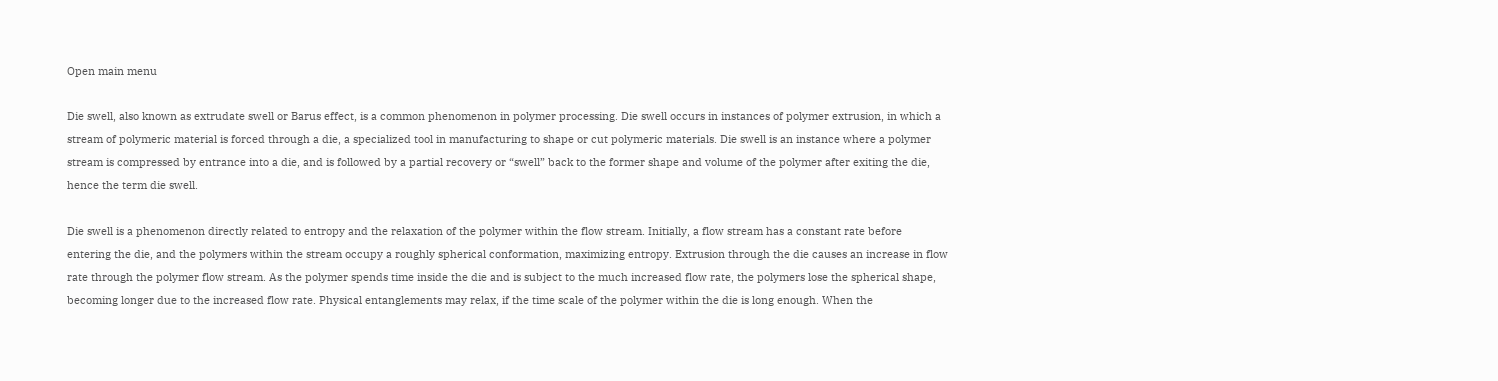Open main menu

Die swell, also known as extrudate swell or Barus effect, is a common phenomenon in polymer processing. Die swell occurs in instances of polymer extrusion, in which a stream of polymeric material is forced through a die, a specialized tool in manufacturing to shape or cut polymeric materials. Die swell is an instance where a polymer stream is compressed by entrance into a die, and is followed by a partial recovery or “swell” back to the former shape and volume of the polymer after exiting the die, hence the term die swell.

Die swell is a phenomenon directly related to entropy and the relaxation of the polymer within the flow stream. Initially, a flow stream has a constant rate before entering the die, and the polymers within the stream occupy a roughly spherical conformation, maximizing entropy. Extrusion through the die causes an increase in flow rate through the polymer flow stream. As the polymer spends time inside the die and is subject to the much increased flow rate, the polymers lose the spherical shape, becoming longer due to the increased flow rate. Physical entanglements may relax, if the time scale of the polymer within the die is long enough. When the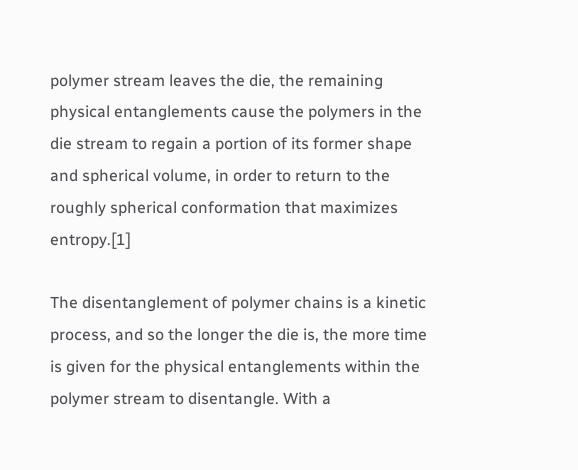polymer stream leaves the die, the remaining physical entanglements cause the polymers in the die stream to regain a portion of its former shape and spherical volume, in order to return to the roughly spherical conformation that maximizes entropy.[1]

The disentanglement of polymer chains is a kinetic process, and so the longer the die is, the more time is given for the physical entanglements within the polymer stream to disentangle. With a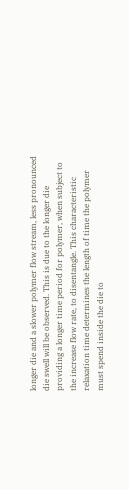longer die and a slower polymer flow stream, less pronounced die swell will be observed. This is due to the longer die providing a longer time period for polymer, when subject to the increase flow rate, to disentangle. This characteristic relaxation time determines the length of time the polymer must spend inside the die to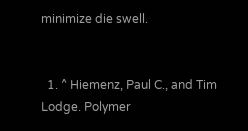minimize die swell.


  1. ^ Hiemenz, Paul C., and Tim Lodge. Polymer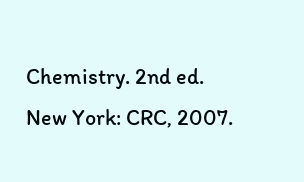Chemistry. 2nd ed. New York: CRC, 2007.